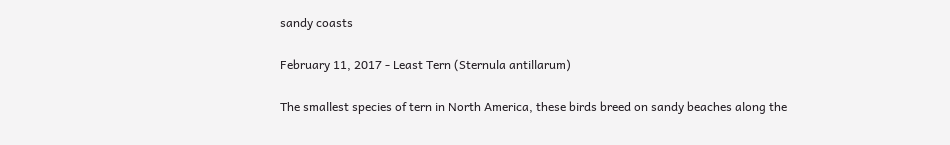sandy coasts

February 11, 2017 - Least Tern (Sternula antillarum)

The smallest species of tern in North America, these birds breed on sandy beaches along the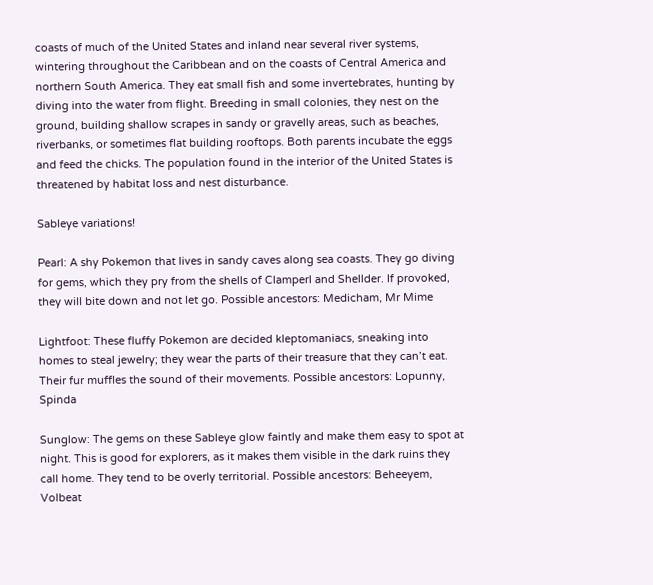coasts of much of the United States and inland near several river systems, wintering throughout the Caribbean and on the coasts of Central America and northern South America. They eat small fish and some invertebrates, hunting by diving into the water from flight. Breeding in small colonies, they nest on the ground, building shallow scrapes in sandy or gravelly areas, such as beaches, riverbanks, or sometimes flat building rooftops. Both parents incubate the eggs and feed the chicks. The population found in the interior of the United States is threatened by habitat loss and nest disturbance.

Sableye variations!

Pearl: A shy Pokemon that lives in sandy caves along sea coasts. They go diving for gems, which they pry from the shells of Clamperl and Shellder. If provoked, they will bite down and not let go. Possible ancestors: Medicham, Mr Mime

Lightfoot: These fluffy Pokemon are decided kleptomaniacs, sneaking into homes to steal jewelry; they wear the parts of their treasure that they can’t eat. Their fur muffles the sound of their movements. Possible ancestors: Lopunny, Spinda

Sunglow: The gems on these Sableye glow faintly and make them easy to spot at night. This is good for explorers, as it makes them visible in the dark ruins they call home. They tend to be overly territorial. Possible ancestors: Beheeyem, Volbeat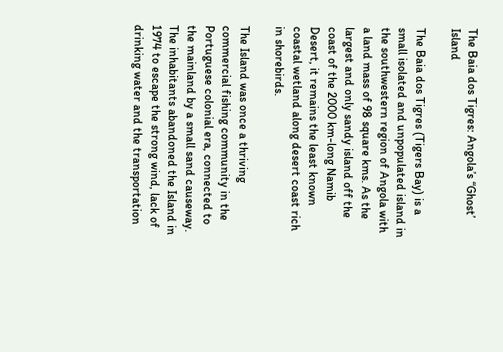The Baia dos Tigres: Angola’s “Ghost’ Island

The Baia dos Tigres (Tigers Bay) is a small isolated and unpopulated island in the southwestern region of Angola with a land mass of 98 square kms. As the largest and only sandy island off the coast of the 2000 km-long Namib Desert, it remains the least known coastal wetland along desert coast rich in shorebirds.

The Island was once a thriving commercial fishing community in the Portuguese colonial era, connected to the mainland by a small sand causeway. The inhabitants abandoned the Island in 1974 to escape the strong wind, lack of drinking water and the transportation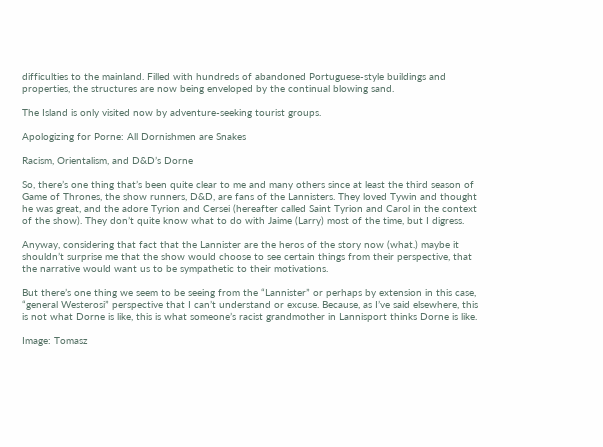difficulties to the mainland. Filled with hundreds of abandoned Portuguese-style buildings and properties, the structures are now being enveloped by the continual blowing sand.

The Island is only visited now by adventure-seeking tourist groups.

Apologizing for Porne: All Dornishmen are Snakes

Racism, Orientalism, and D&D’s Dorne

So, there’s one thing that’s been quite clear to me and many others since at least the third season of Game of Thrones, the show runners, D&D, are fans of the Lannisters. They loved Tywin and thought he was great, and the adore Tyrion and Cersei (hereafter called Saint Tyrion and Carol in the context of the show). They don’t quite know what to do with Jaime (Larry) most of the time, but I digress.

Anyway, considering that fact that the Lannister are the heros of the story now (what.) maybe it shouldn’t surprise me that the show would choose to see certain things from their perspective, that the narrative would want us to be sympathetic to their motivations.

But there’s one thing we seem to be seeing from the “Lannister” or perhaps by extension in this case, “general Westerosi” perspective that I can’t understand or excuse. Because, as I’ve said elsewhere, this is not what Dorne is like, this is what someone’s racist grandmother in Lannisport thinks Dorne is like.

Image: Tomasz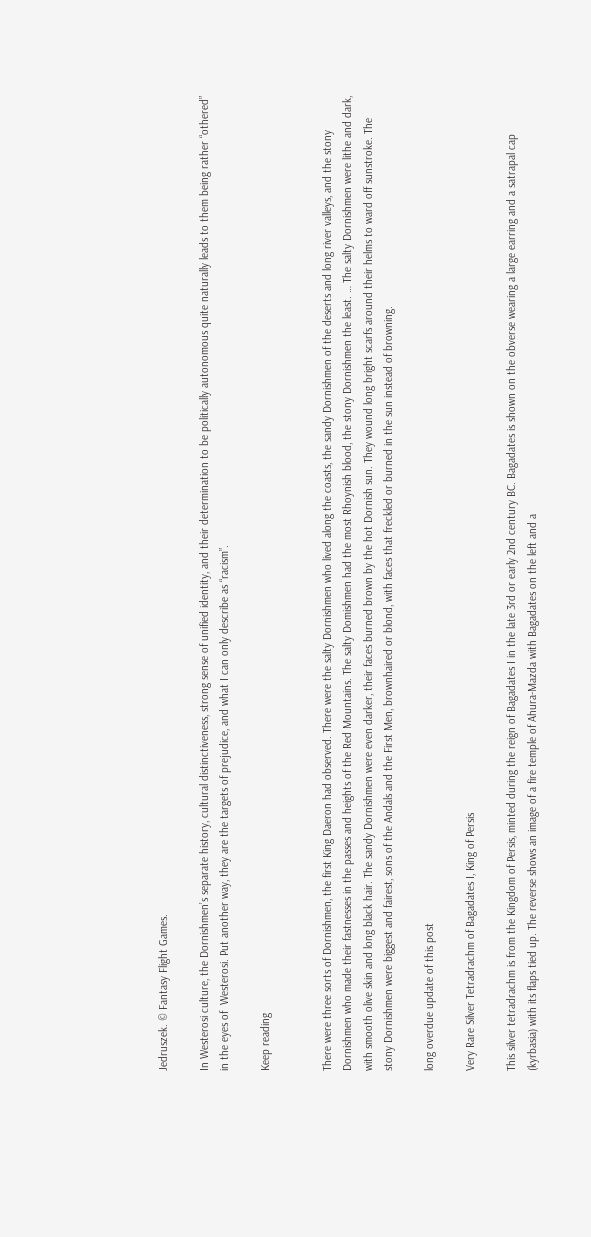Jedruszek. © Fantasy Flight Games.

In Westerosi culture, the Dornishmen’s separate history, cultural distinctiveness, strong sense of unified identity, and their determination to be politically autonomous quite naturally leads to them being rather “othered” in the eyes of  Westerosi. Put another way, they are the targets of prejudice, and what I can only describe as “racism”.

Keep reading


There were three sorts of Dornishmen, the first King Daeron had observed. There were the salty Dornishmen who lived along the coasts, the sandy Dornishmen of the deserts and long river valleys, and the stony Dornishmen who made their fastnesses in the passes and heights of the Red Mountains. The salty Domishmen had the most Rhoynish blood, the stony Dornishmen the least. … The salty Dornishmen were lithe and dark, with smooth olive skin and long black hair. The sandy Dornishmen were even darker, their faces burned brown by the hot Dornish sun. They wound long bright scarfs around their helms to ward off sunstroke. The stony Dornishmen were biggest and fairest, sons of the Andals and the First Men, brownhaired or blond, with faces that freckled or burned in the sun instead of browning.

long overdue update of this post

Very Rare Silver Tetradrachm of Bagadates I, King of Persis

This silver tetradrachm is from the Kingdom of Persis, minted during the reign of Bagadates I in the late 3rd or early 2nd century BC. Bagadates is shown on the obverse wearing a large earring and a satrapal cap (kyrbasia) with its flaps tied up. The reverse shows an image of a fire temple of Ahura-Mazda with Bagadates on the left and a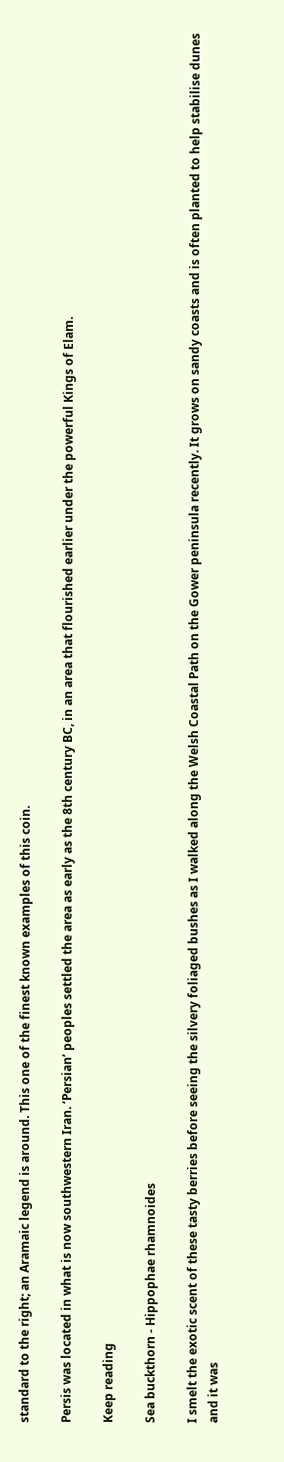standard to the right; an Aramaic legend is around. This one of the finest known examples of this coin.

Persis was located in what is now southwestern Iran. ‘Persian’ peoples settled the area as early as the 8th century BC, in an area that flourished earlier under the powerful Kings of Elam.

Keep reading

Sea buckthorn - Hippophae rhamnoides

I smelt the exotic scent of these tasty berries before seeing the silvery foliaged bushes as I walked along the Welsh Coastal Path on the Gower peninsula recently. It grows on sandy coasts and is often planted to help stabilise dunes and it was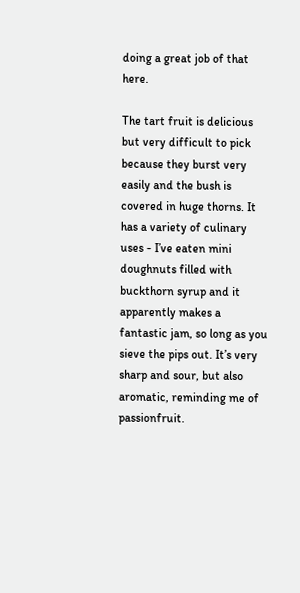doing a great job of that here.

The tart fruit is delicious but very difficult to pick because they burst very easily and the bush is covered in huge thorns. It has a variety of culinary uses - I’ve eaten mini doughnuts filled with buckthorn syrup and it apparently makes a fantastic jam, so long as you sieve the pips out. It’s very sharp and sour, but also aromatic, reminding me of passionfruit.